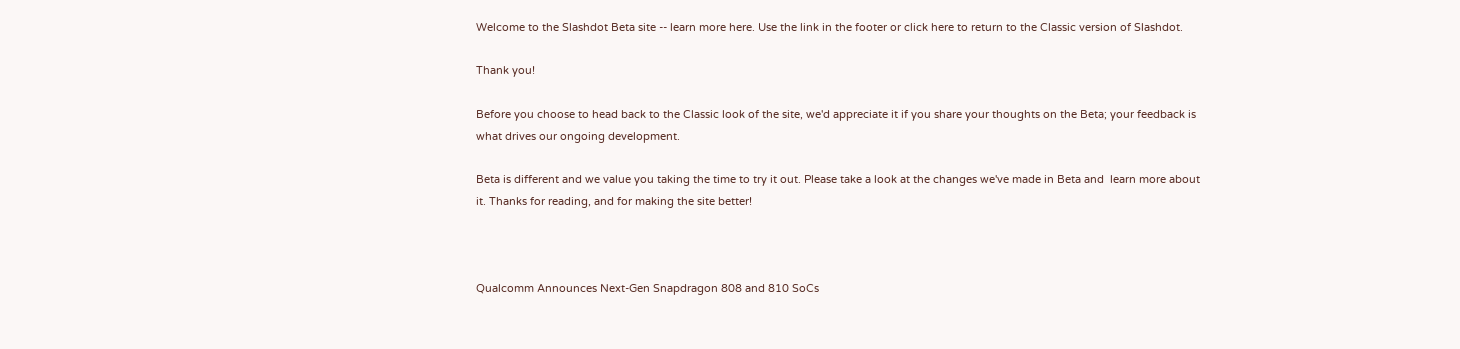Welcome to the Slashdot Beta site -- learn more here. Use the link in the footer or click here to return to the Classic version of Slashdot.

Thank you!

Before you choose to head back to the Classic look of the site, we'd appreciate it if you share your thoughts on the Beta; your feedback is what drives our ongoing development.

Beta is different and we value you taking the time to try it out. Please take a look at the changes we've made in Beta and  learn more about it. Thanks for reading, and for making the site better!



Qualcomm Announces Next-Gen Snapdragon 808 and 810 SoCs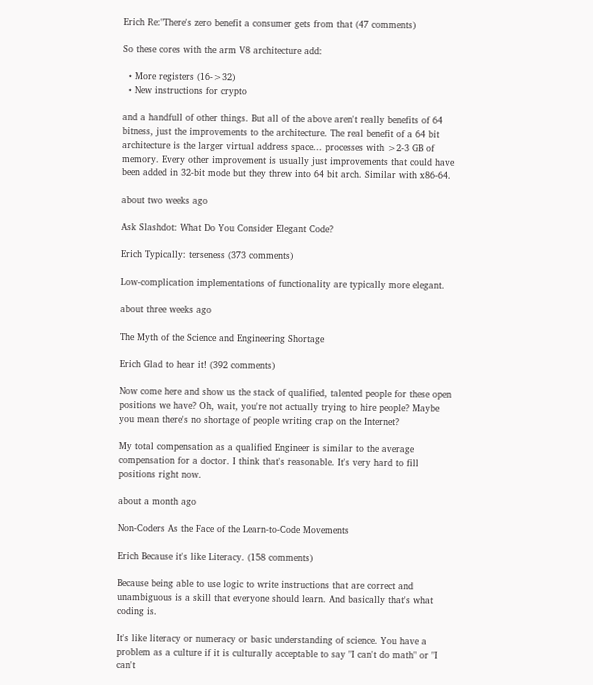Erich Re:"There's zero benefit a consumer gets from that (47 comments)

So these cores with the arm V8 architecture add:

  • More registers (16->32)
  • New instructions for crypto

and a handfull of other things. But all of the above aren't really benefits of 64 bitness, just the improvements to the architecture. The real benefit of a 64 bit architecture is the larger virtual address space... processes with >2-3 GB of memory. Every other improvement is usually just improvements that could have been added in 32-bit mode but they threw into 64 bit arch. Similar with x86-64.

about two weeks ago

Ask Slashdot: What Do You Consider Elegant Code?

Erich Typically: terseness (373 comments)

Low-complication implementations of functionality are typically more elegant.

about three weeks ago

The Myth of the Science and Engineering Shortage

Erich Glad to hear it! (392 comments)

Now come here and show us the stack of qualified, talented people for these open positions we have? Oh, wait, you're not actually trying to hire people? Maybe you mean there's no shortage of people writing crap on the Internet?

My total compensation as a qualified Engineer is similar to the average compensation for a doctor. I think that's reasonable. It's very hard to fill positions right now.

about a month ago

Non-Coders As the Face of the Learn-to-Code Movements

Erich Because it's like Literacy. (158 comments)

Because being able to use logic to write instructions that are correct and unambiguous is a skill that everyone should learn. And basically that's what coding is.

It's like literacy or numeracy or basic understanding of science. You have a problem as a culture if it is culturally acceptable to say "I can't do math" or "I can't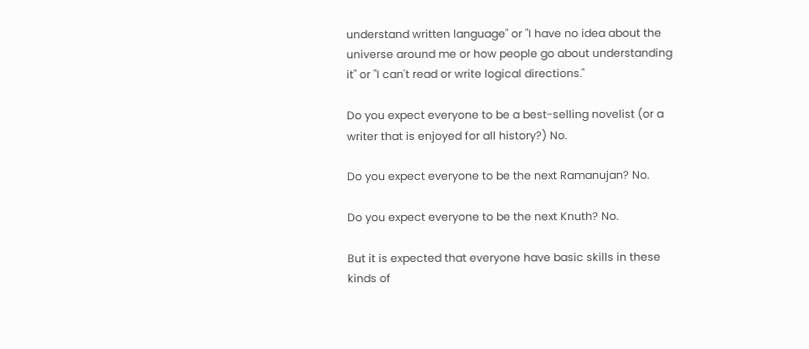understand written language" or "I have no idea about the universe around me or how people go about understanding it" or "I can't read or write logical directions."

Do you expect everyone to be a best-selling novelist (or a writer that is enjoyed for all history?) No.

Do you expect everyone to be the next Ramanujan? No.

Do you expect everyone to be the next Knuth? No.

But it is expected that everyone have basic skills in these kinds of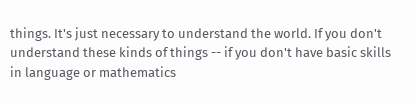things. It's just necessary to understand the world. If you don't understand these kinds of things -- if you don't have basic skills in language or mathematics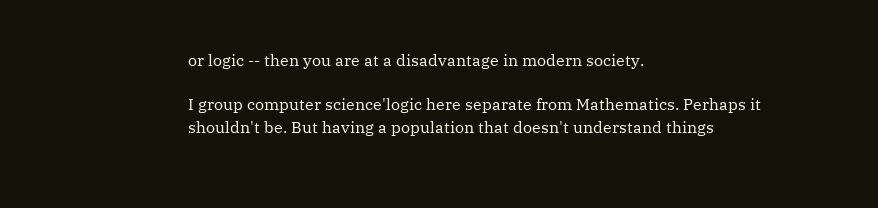or logic -- then you are at a disadvantage in modern society.

I group computer science'logic here separate from Mathematics. Perhaps it shouldn't be. But having a population that doesn't understand things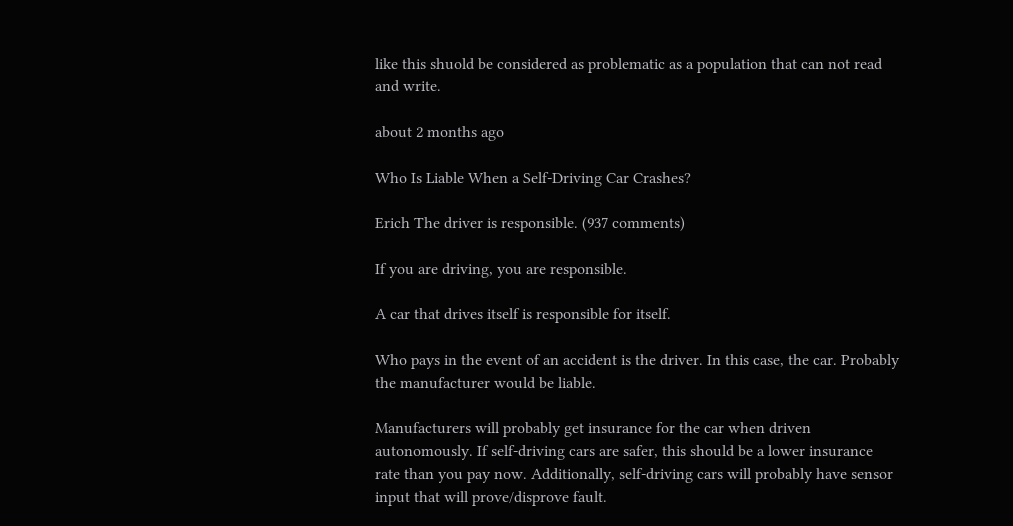like this shuold be considered as problematic as a population that can not read and write.

about 2 months ago

Who Is Liable When a Self-Driving Car Crashes?

Erich The driver is responsible. (937 comments)

If you are driving, you are responsible.

A car that drives itself is responsible for itself.

Who pays in the event of an accident is the driver. In this case, the car. Probably the manufacturer would be liable.

Manufacturers will probably get insurance for the car when driven autonomously. If self-driving cars are safer, this should be a lower insurance rate than you pay now. Additionally, self-driving cars will probably have sensor input that will prove/disprove fault.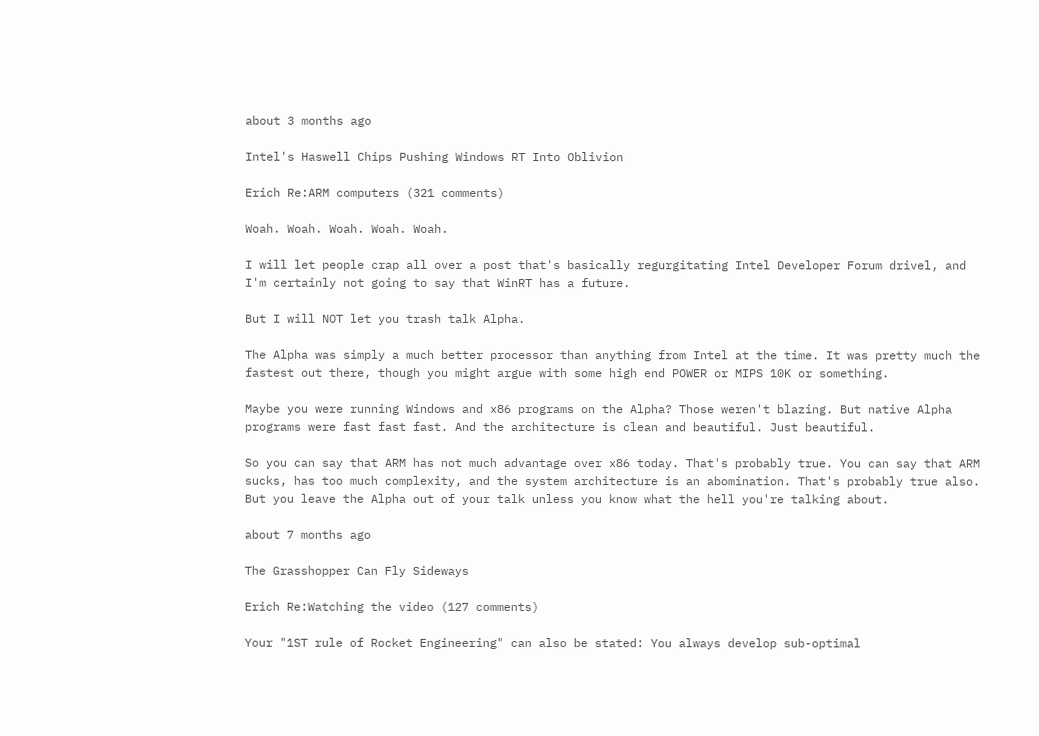about 3 months ago

Intel's Haswell Chips Pushing Windows RT Into Oblivion

Erich Re:ARM computers (321 comments)

Woah. Woah. Woah. Woah. Woah.

I will let people crap all over a post that's basically regurgitating Intel Developer Forum drivel, and I'm certainly not going to say that WinRT has a future.

But I will NOT let you trash talk Alpha.

The Alpha was simply a much better processor than anything from Intel at the time. It was pretty much the fastest out there, though you might argue with some high end POWER or MIPS 10K or something.

Maybe you were running Windows and x86 programs on the Alpha? Those weren't blazing. But native Alpha programs were fast fast fast. And the architecture is clean and beautiful. Just beautiful.

So you can say that ARM has not much advantage over x86 today. That's probably true. You can say that ARM sucks, has too much complexity, and the system architecture is an abomination. That's probably true also. But you leave the Alpha out of your talk unless you know what the hell you're talking about.

about 7 months ago

The Grasshopper Can Fly Sideways

Erich Re:Watching the video (127 comments)

Your "1ST rule of Rocket Engineering" can also be stated: You always develop sub-optimal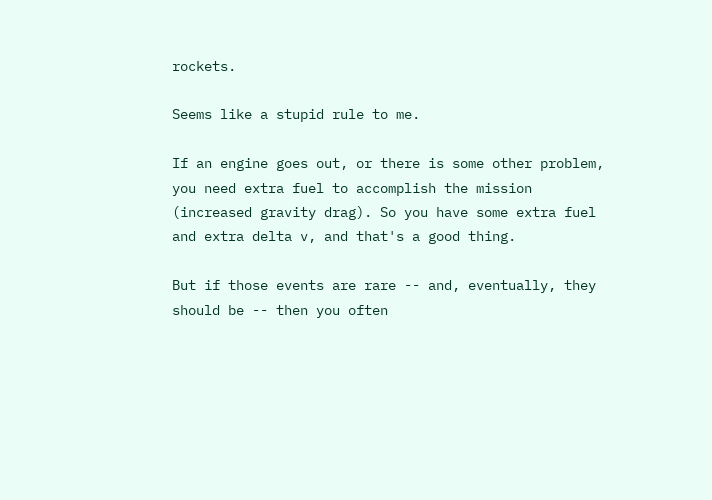rockets.

Seems like a stupid rule to me.

If an engine goes out, or there is some other problem, you need extra fuel to accomplish the mission (increased gravity drag). So you have some extra fuel and extra delta v, and that's a good thing.

But if those events are rare -- and, eventually, they should be -- then you often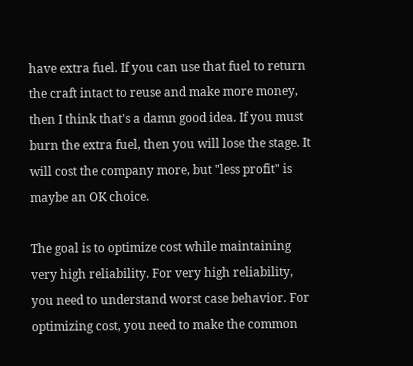have extra fuel. If you can use that fuel to return the craft intact to reuse and make more money, then I think that's a damn good idea. If you must burn the extra fuel, then you will lose the stage. It will cost the company more, but "less profit" is maybe an OK choice.

The goal is to optimize cost while maintaining very high reliability. For very high reliability, you need to understand worst case behavior. For optimizing cost, you need to make the common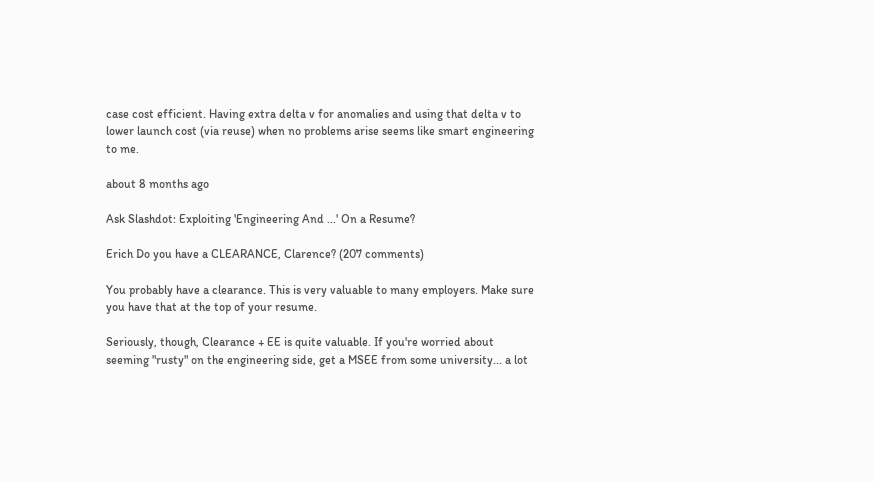case cost efficient. Having extra delta v for anomalies and using that delta v to lower launch cost (via reuse) when no problems arise seems like smart engineering to me.

about 8 months ago

Ask Slashdot: Exploiting 'Engineering And ...' On a Resume?

Erich Do you have a CLEARANCE, Clarence? (207 comments)

You probably have a clearance. This is very valuable to many employers. Make sure you have that at the top of your resume.

Seriously, though, Clearance + EE is quite valuable. If you're worried about seeming "rusty" on the engineering side, get a MSEE from some university... a lot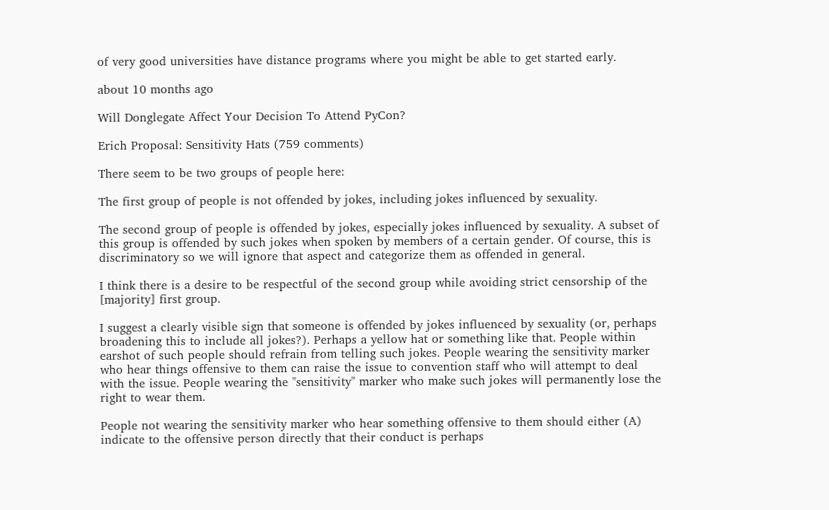of very good universities have distance programs where you might be able to get started early.

about 10 months ago

Will Donglegate Affect Your Decision To Attend PyCon?

Erich Proposal: Sensitivity Hats (759 comments)

There seem to be two groups of people here:

The first group of people is not offended by jokes, including jokes influenced by sexuality.

The second group of people is offended by jokes, especially jokes influenced by sexuality. A subset of this group is offended by such jokes when spoken by members of a certain gender. Of course, this is discriminatory so we will ignore that aspect and categorize them as offended in general.

I think there is a desire to be respectful of the second group while avoiding strict censorship of the [majority] first group.

I suggest a clearly visible sign that someone is offended by jokes influenced by sexuality (or, perhaps broadening this to include all jokes?). Perhaps a yellow hat or something like that. People within earshot of such people should refrain from telling such jokes. People wearing the sensitivity marker who hear things offensive to them can raise the issue to convention staff who will attempt to deal with the issue. People wearing the "sensitivity" marker who make such jokes will permanently lose the right to wear them.

People not wearing the sensitivity marker who hear something offensive to them should either (A) indicate to the offensive person directly that their conduct is perhaps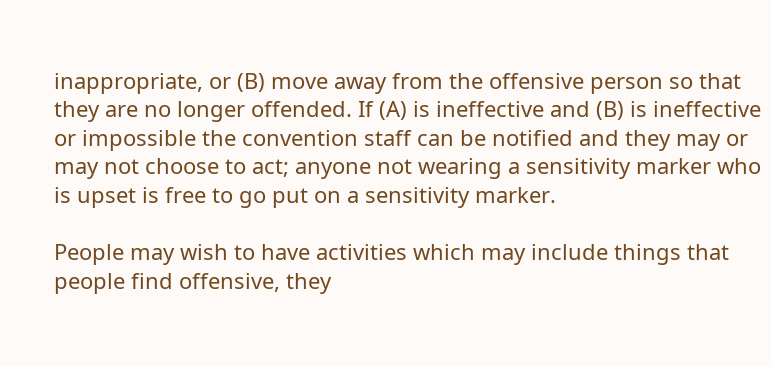inappropriate, or (B) move away from the offensive person so that they are no longer offended. If (A) is ineffective and (B) is ineffective or impossible the convention staff can be notified and they may or may not choose to act; anyone not wearing a sensitivity marker who is upset is free to go put on a sensitivity marker.

People may wish to have activities which may include things that people find offensive, they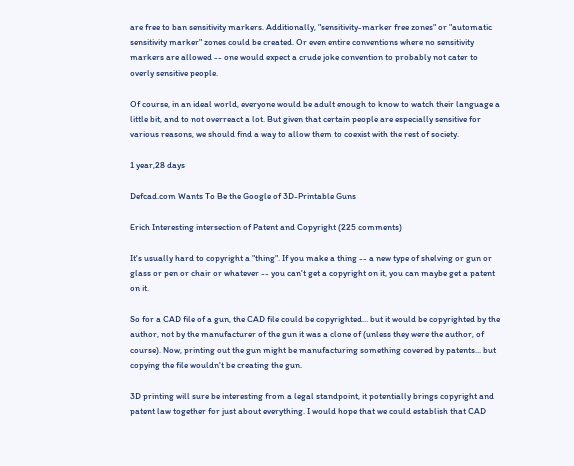are free to ban sensitivity markers. Additionally, "sensitivity-marker free zones" or "automatic sensitivity marker" zones could be created. Or even entire conventions where no sensitivity markers are allowed -- one would expect a crude joke convention to probably not cater to overly sensitive people.

Of course, in an ideal world, everyone would be adult enough to know to watch their language a little bit, and to not overreact a lot. But given that certain people are especially sensitive for various reasons, we should find a way to allow them to coexist with the rest of society.

1 year,28 days

Defcad.com Wants To Be the Google of 3D-Printable Guns

Erich Interesting intersection of Patent and Copyright (225 comments)

It's usually hard to copyright a "thing". If you make a thing -- a new type of shelving or gun or glass or pen or chair or whatever -- you can't get a copyright on it, you can maybe get a patent on it.

So for a CAD file of a gun, the CAD file could be copyrighted... but it would be copyrighted by the author, not by the manufacturer of the gun it was a clone of (unless they were the author, of course). Now, printing out the gun might be manufacturing something covered by patents... but copying the file wouldn't be creating the gun.

3D printing will sure be interesting from a legal standpoint, it potentially brings copyright and patent law together for just about everything. I would hope that we could establish that CAD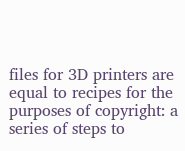files for 3D printers are equal to recipes for the purposes of copyright: a series of steps to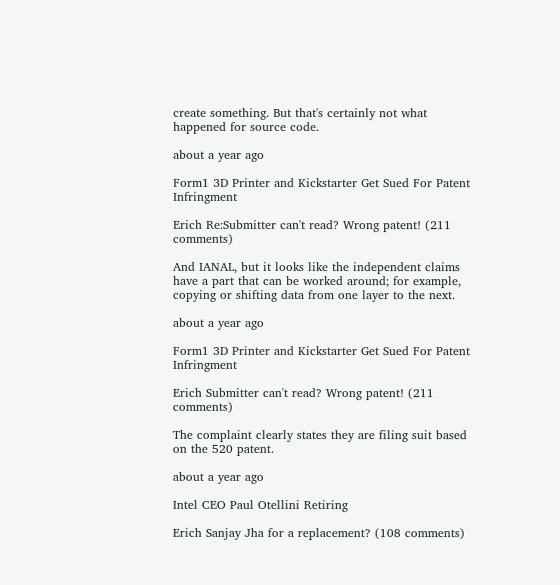create something. But that's certainly not what happened for source code.

about a year ago

Form1 3D Printer and Kickstarter Get Sued For Patent Infringment

Erich Re:Submitter can't read? Wrong patent! (211 comments)

And IANAL, but it looks like the independent claims have a part that can be worked around; for example, copying or shifting data from one layer to the next.

about a year ago

Form1 3D Printer and Kickstarter Get Sued For Patent Infringment

Erich Submitter can't read? Wrong patent! (211 comments)

The complaint clearly states they are filing suit based on the 520 patent.

about a year ago

Intel CEO Paul Otellini Retiring

Erich Sanjay Jha for a replacement? (108 comments)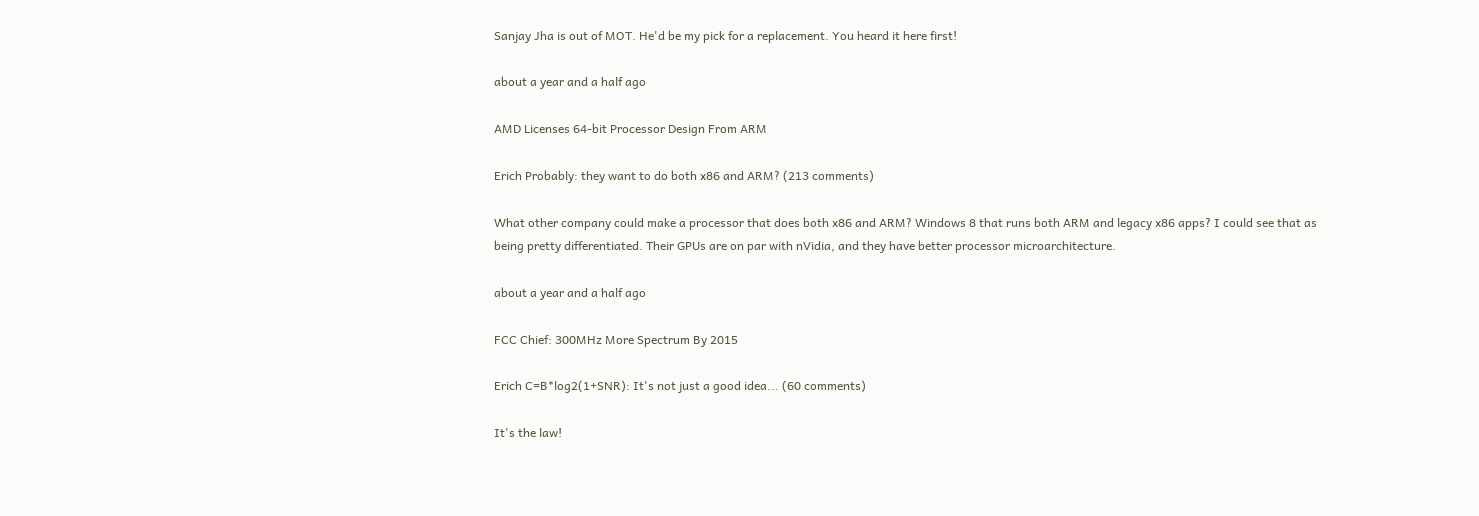Sanjay Jha is out of MOT. He'd be my pick for a replacement. You heard it here first!

about a year and a half ago

AMD Licenses 64-bit Processor Design From ARM

Erich Probably: they want to do both x86 and ARM? (213 comments)

What other company could make a processor that does both x86 and ARM? Windows 8 that runs both ARM and legacy x86 apps? I could see that as being pretty differentiated. Their GPUs are on par with nVidia, and they have better processor microarchitecture.

about a year and a half ago

FCC Chief: 300MHz More Spectrum By 2015

Erich C=B*log2(1+SNR): It's not just a good idea... (60 comments)

It's the law!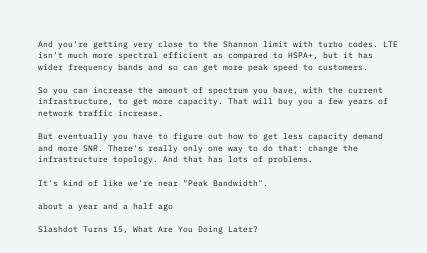And you're getting very close to the Shannon limit with turbo codes. LTE isn't much more spectral efficient as compared to HSPA+, but it has wider frequency bands and so can get more peak speed to customers.

So you can increase the amount of spectrum you have, with the current infrastructure, to get more capacity. That will buy you a few years of network traffic increase.

But eventually you have to figure out how to get less capacity demand and more SNR. There's really only one way to do that: change the infrastructure topology. And that has lots of problems.

It's kind of like we're near "Peak Bandwidth".

about a year and a half ago

Slashdot Turns 15, What Are You Doing Later?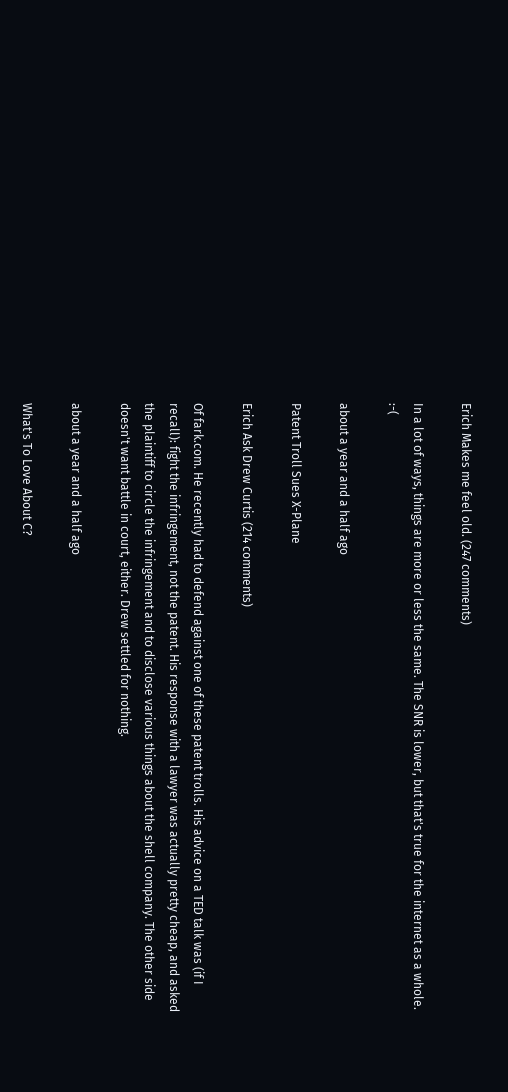Erich Makes me feel old. (247 comments)

In a lot of ways, things are more or less the same. The SNR is lower, but that's true for the internet as a whole. :-(

about a year and a half ago

Patent Troll Sues X-Plane

Erich Ask Drew Curtis (214 comments)

Of fark.com. He recently had to defend against one of these patent trolls. His advice on a TED talk was (if I recall): fight the infringement, not the patent. His response with a lawyer was actually pretty cheap, and asked the plaintiff to circle the infringement and to disclose various things about the shell company. The other side doesn't want battle in court, either. Drew settled for nothing.

about a year and a half ago

What's To Love About C?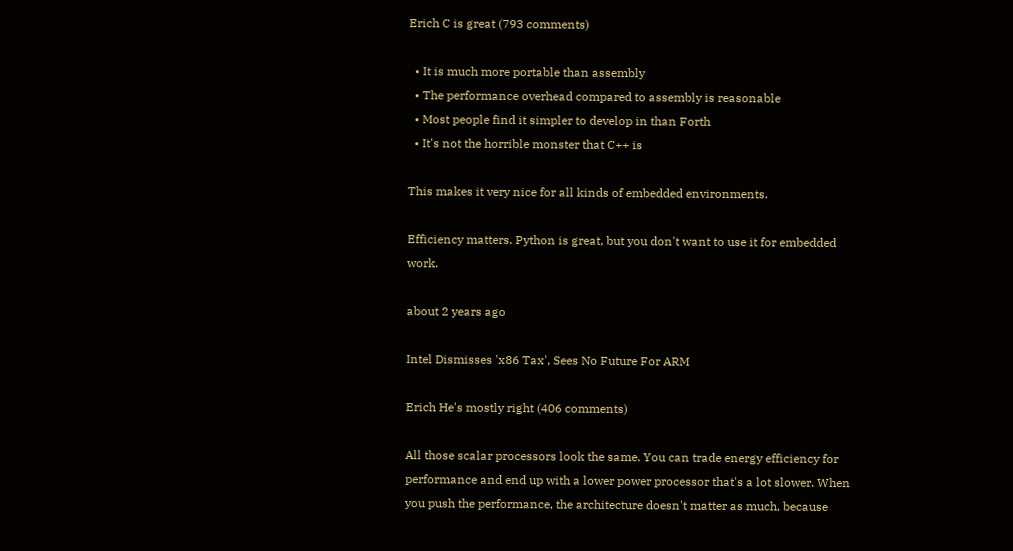Erich C is great (793 comments)

  • It is much more portable than assembly
  • The performance overhead compared to assembly is reasonable
  • Most people find it simpler to develop in than Forth
  • It's not the horrible monster that C++ is

This makes it very nice for all kinds of embedded environments.

Efficiency matters. Python is great, but you don't want to use it for embedded work.

about 2 years ago

Intel Dismisses 'x86 Tax', Sees No Future For ARM

Erich He's mostly right (406 comments)

All those scalar processors look the same. You can trade energy efficiency for performance and end up with a lower power processor that's a lot slower. When you push the performance, the architecture doesn't matter as much, because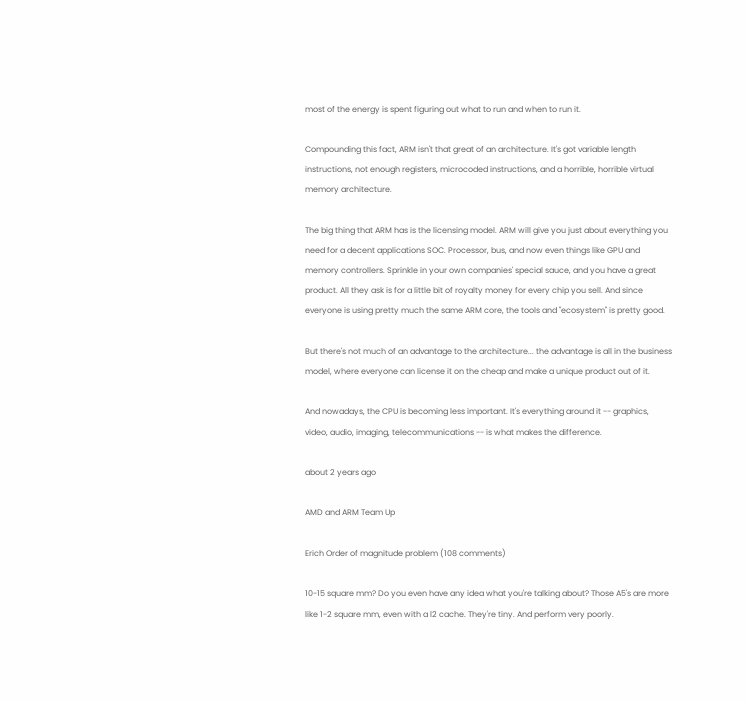most of the energy is spent figuring out what to run and when to run it.

Compounding this fact, ARM isn't that great of an architecture. It's got variable length instructions, not enough registers, microcoded instructions, and a horrible, horrible virtual memory architecture.

The big thing that ARM has is the licensing model. ARM will give you just about everything you need for a decent applications SOC. Processor, bus, and now even things like GPU and memory controllers. Sprinkle in your own companies' special sauce, and you have a great product. All they ask is for a little bit of royalty money for every chip you sell. And since everyone is using pretty much the same ARM core, the tools and "ecosystem" is pretty good.

But there's not much of an advantage to the architecture... the advantage is all in the business model, where everyone can license it on the cheap and make a unique product out of it.

And nowadays, the CPU is becoming less important. It's everything around it -- graphics, video, audio, imaging, telecommunications -- is what makes the difference.

about 2 years ago

AMD and ARM Team Up

Erich Order of magnitude problem (108 comments)

10-15 square mm? Do you even have any idea what you're talking about? Those A5's are more like 1-2 square mm, even with a l2 cache. They're tiny. And perform very poorly.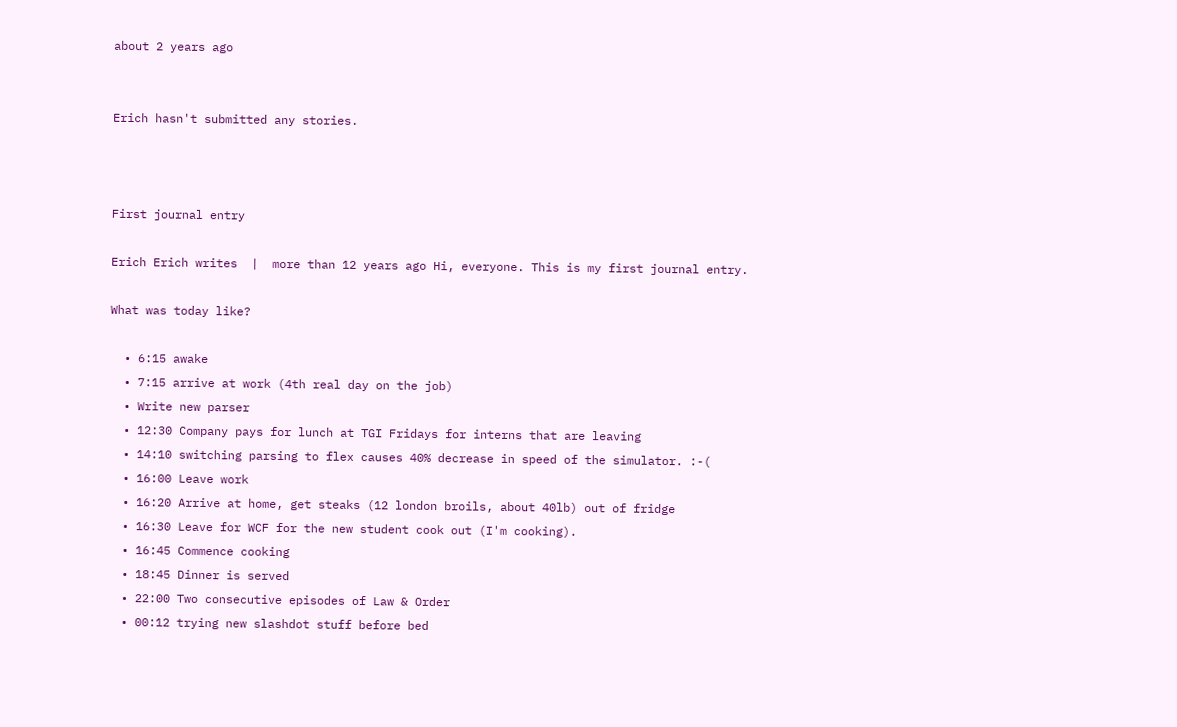about 2 years ago


Erich hasn't submitted any stories.



First journal entry

Erich Erich writes  |  more than 12 years ago Hi, everyone. This is my first journal entry.

What was today like?

  • 6:15 awake
  • 7:15 arrive at work (4th real day on the job)
  • Write new parser
  • 12:30 Company pays for lunch at TGI Fridays for interns that are leaving
  • 14:10 switching parsing to flex causes 40% decrease in speed of the simulator. :-(
  • 16:00 Leave work
  • 16:20 Arrive at home, get steaks (12 london broils, about 40lb) out of fridge
  • 16:30 Leave for WCF for the new student cook out (I'm cooking).
  • 16:45 Commence cooking
  • 18:45 Dinner is served
  • 22:00 Two consecutive episodes of Law & Order
  • 00:12 trying new slashdot stuff before bed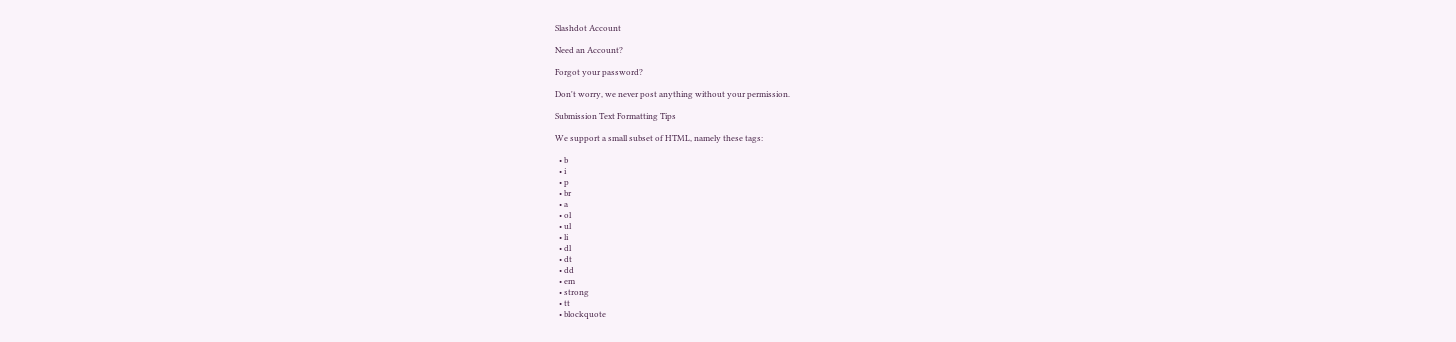Slashdot Account

Need an Account?

Forgot your password?

Don't worry, we never post anything without your permission.

Submission Text Formatting Tips

We support a small subset of HTML, namely these tags:

  • b
  • i
  • p
  • br
  • a
  • ol
  • ul
  • li
  • dl
  • dt
  • dd
  • em
  • strong
  • tt
  • blockquote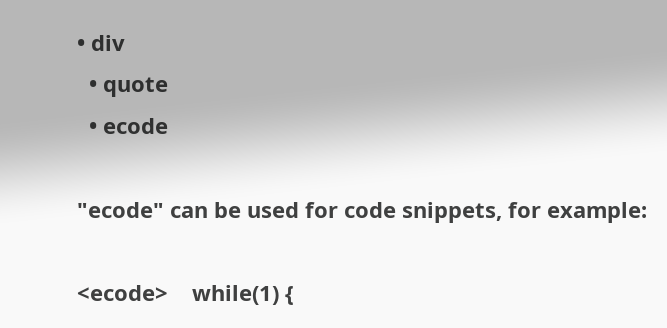• div
  • quote
  • ecode

"ecode" can be used for code snippets, for example:

<ecode>    while(1) {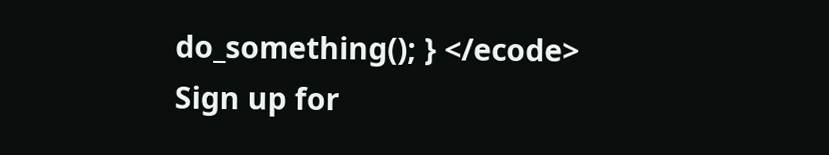do_something(); } </ecode>
Sign up for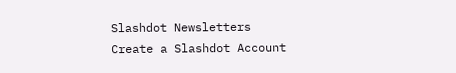Slashdot Newsletters
Create a Slashdot Account